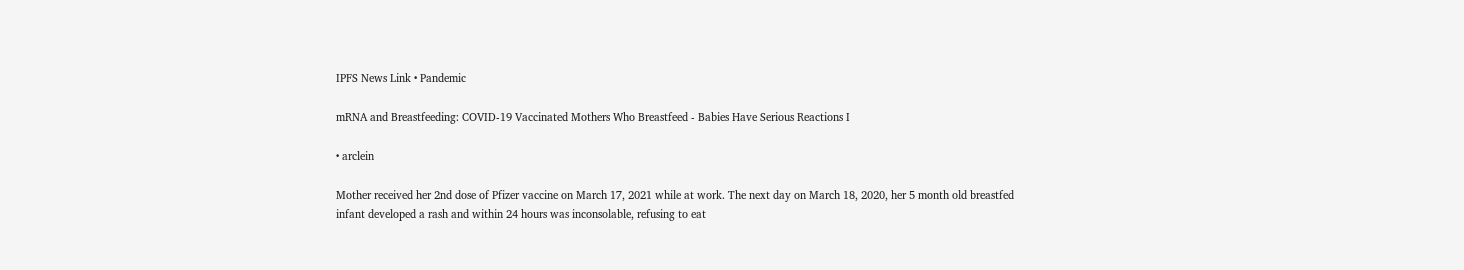IPFS News Link • Pandemic

mRNA and Breastfeeding: COVID-19 Vaccinated Mothers Who Breastfeed - Babies Have Serious Reactions I

• arclein

Mother received her 2nd dose of Pfizer vaccine on March 17, 2021 while at work. The next day on March 18, 2020, her 5 month old breastfed infant developed a rash and within 24 hours was inconsolable, refusing to eat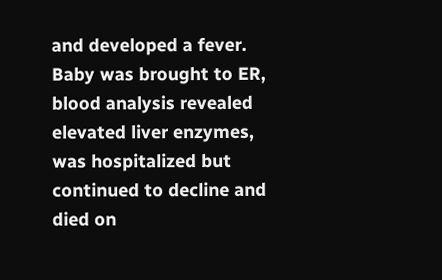and developed a fever. Baby was brought to ER, blood analysis revealed elevated liver enzymes, was hospitalized but continued to decline and died on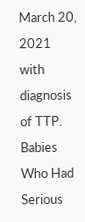March 20, 2021 with diagnosis of TTP. Babies Who Had Serious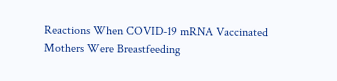Reactions When COVID-19 mRNA Vaccinated Mothers Were Breastfeeding